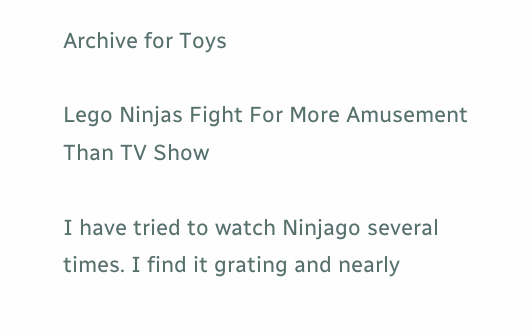Archive for Toys

Lego Ninjas Fight For More Amusement Than TV Show

I have tried to watch Ninjago several times. I find it grating and nearly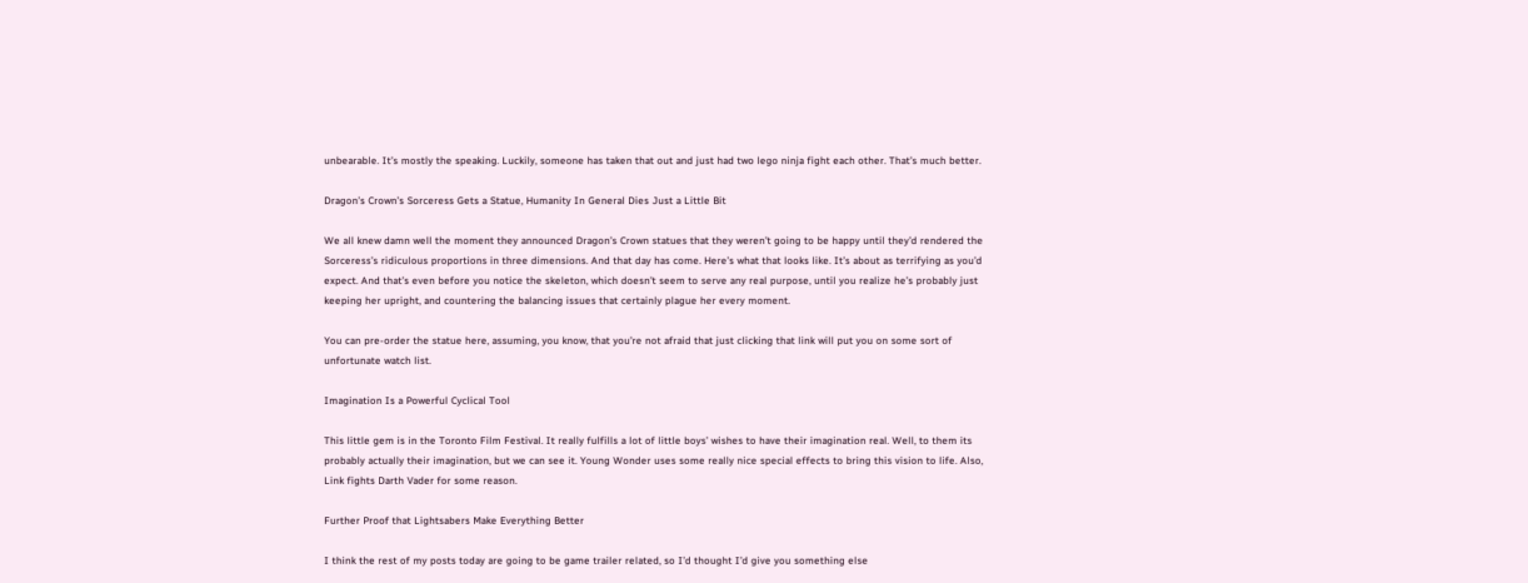unbearable. It’s mostly the speaking. Luckily, someone has taken that out and just had two lego ninja fight each other. That’s much better.

Dragon’s Crown’s Sorceress Gets a Statue, Humanity In General Dies Just a Little Bit

We all knew damn well the moment they announced Dragon’s Crown statues that they weren’t going to be happy until they’d rendered the Sorceress’s ridiculous proportions in three dimensions. And that day has come. Here’s what that looks like. It’s about as terrifying as you’d expect. And that’s even before you notice the skeleton, which doesn’t seem to serve any real purpose, until you realize he’s probably just keeping her upright, and countering the balancing issues that certainly plague her every moment.

You can pre-order the statue here, assuming, you know, that you’re not afraid that just clicking that link will put you on some sort of unfortunate watch list.

Imagination Is a Powerful Cyclical Tool

This little gem is in the Toronto Film Festival. It really fulfills a lot of little boys’ wishes to have their imagination real. Well, to them its probably actually their imagination, but we can see it. Young Wonder uses some really nice special effects to bring this vision to life. Also, Link fights Darth Vader for some reason.

Further Proof that Lightsabers Make Everything Better

I think the rest of my posts today are going to be game trailer related, so I’d thought I’d give you something else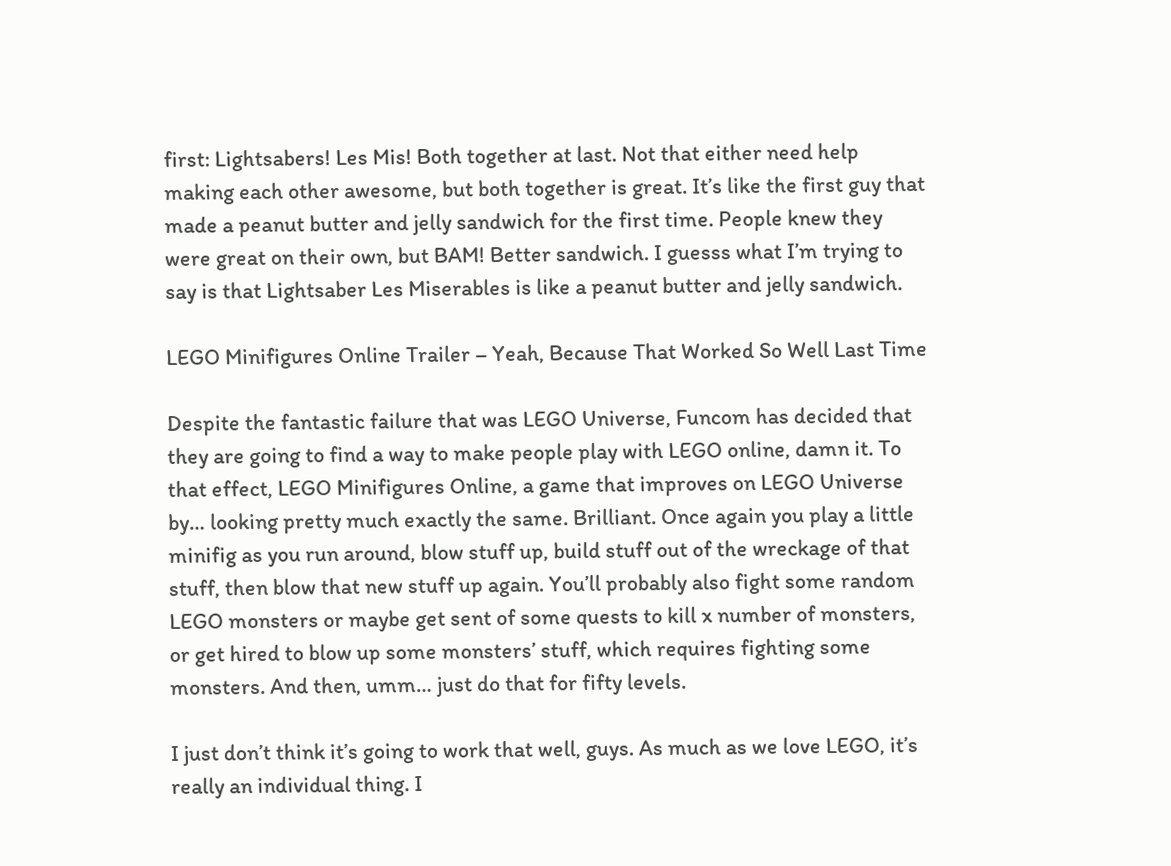first: Lightsabers! Les Mis! Both together at last. Not that either need help making each other awesome, but both together is great. It’s like the first guy that made a peanut butter and jelly sandwich for the first time. People knew they were great on their own, but BAM! Better sandwich. I guesss what I’m trying to say is that Lightsaber Les Miserables is like a peanut butter and jelly sandwich.

LEGO Minifigures Online Trailer – Yeah, Because That Worked So Well Last Time

Despite the fantastic failure that was LEGO Universe, Funcom has decided that they are going to find a way to make people play with LEGO online, damn it. To that effect, LEGO Minifigures Online, a game that improves on LEGO Universe by… looking pretty much exactly the same. Brilliant. Once again you play a little minifig as you run around, blow stuff up, build stuff out of the wreckage of that stuff, then blow that new stuff up again. You’ll probably also fight some random LEGO monsters or maybe get sent of some quests to kill x number of monsters, or get hired to blow up some monsters’ stuff, which requires fighting some monsters. And then, umm… just do that for fifty levels.

I just don’t think it’s going to work that well, guys. As much as we love LEGO, it’s really an individual thing. I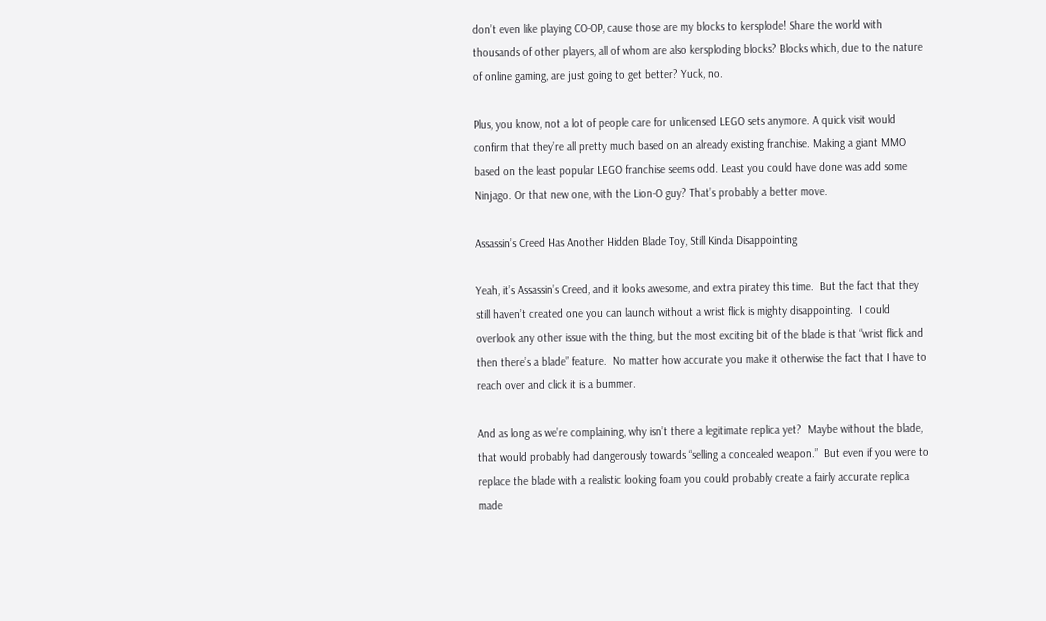don’t even like playing CO-OP, cause those are my blocks to kersplode! Share the world with thousands of other players, all of whom are also kersploding blocks? Blocks which, due to the nature of online gaming, are just going to get better? Yuck, no.

Plus, you know, not a lot of people care for unlicensed LEGO sets anymore. A quick visit would confirm that they’re all pretty much based on an already existing franchise. Making a giant MMO based on the least popular LEGO franchise seems odd. Least you could have done was add some Ninjago. Or that new one, with the Lion-O guy? That’s probably a better move.

Assassin’s Creed Has Another Hidden Blade Toy, Still Kinda Disappointing

Yeah, it’s Assassin’s Creed, and it looks awesome, and extra piratey this time.  But the fact that they still haven’t created one you can launch without a wrist flick is mighty disappointing.  I could overlook any other issue with the thing, but the most exciting bit of the blade is that “wrist flick and then there’s a blade” feature.  No matter how accurate you make it otherwise the fact that I have to reach over and click it is a bummer.

And as long as we’re complaining, why isn’t there a legitimate replica yet?  Maybe without the blade, that would probably had dangerously towards “selling a concealed weapon.”  But even if you were to replace the blade with a realistic looking foam you could probably create a fairly accurate replica made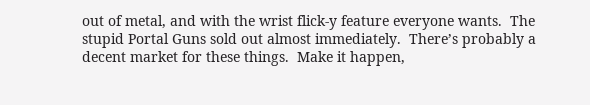out of metal, and with the wrist flick-y feature everyone wants.  The stupid Portal Guns sold out almost immediately.  There’s probably a decent market for these things.  Make it happen,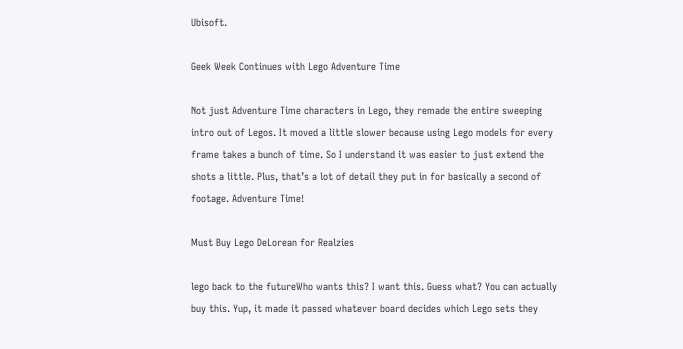Ubisoft.

Geek Week Continues with Lego Adventure Time

Not just Adventure Time characters in Lego, they remade the entire sweeping intro out of Legos. It moved a little slower because using Lego models for every frame takes a bunch of time. So I understand it was easier to just extend the shots a little. Plus, that’s a lot of detail they put in for basically a second of footage. Adventure Time!

Must Buy Lego DeLorean for Realzies

lego back to the futureWho wants this? I want this. Guess what? You can actually buy this. Yup, it made it passed whatever board decides which Lego sets they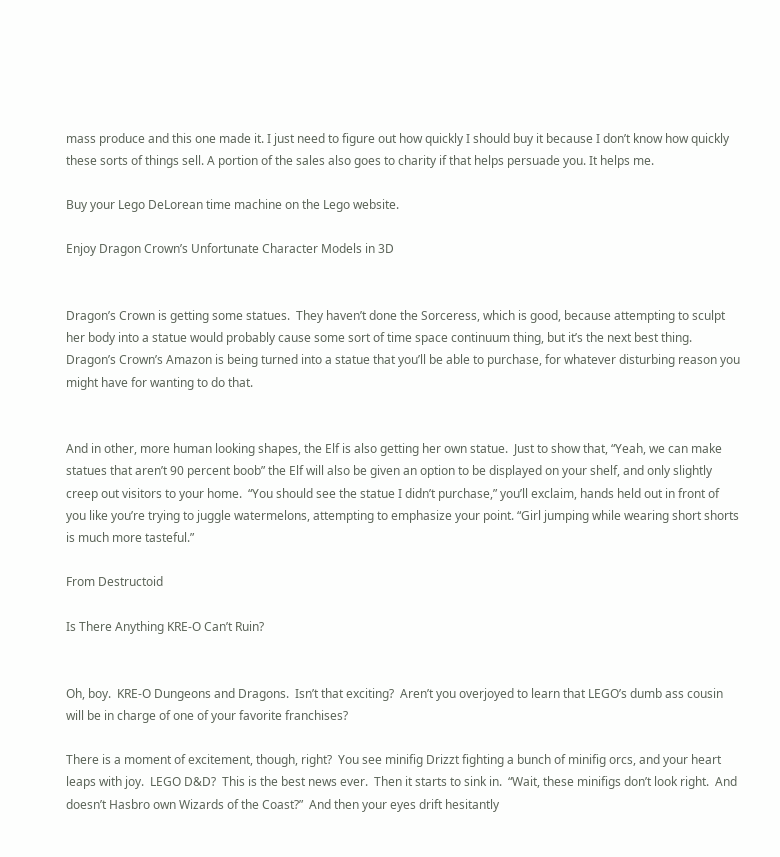mass produce and this one made it. I just need to figure out how quickly I should buy it because I don’t know how quickly these sorts of things sell. A portion of the sales also goes to charity if that helps persuade you. It helps me.

Buy your Lego DeLorean time machine on the Lego website.

Enjoy Dragon Crown’s Unfortunate Character Models in 3D


Dragon’s Crown is getting some statues.  They haven’t done the Sorceress, which is good, because attempting to sculpt her body into a statue would probably cause some sort of time space continuum thing, but it’s the next best thing.  Dragon’s Crown’s Amazon is being turned into a statue that you’ll be able to purchase, for whatever disturbing reason you might have for wanting to do that.


And in other, more human looking shapes, the Elf is also getting her own statue.  Just to show that, “Yeah, we can make statues that aren’t 90 percent boob” the Elf will also be given an option to be displayed on your shelf, and only slightly creep out visitors to your home.  “You should see the statue I didn’t purchase,” you’ll exclaim, hands held out in front of you like you’re trying to juggle watermelons, attempting to emphasize your point. “Girl jumping while wearing short shorts is much more tasteful.”

From Destructoid

Is There Anything KRE-O Can’t Ruin?


Oh, boy.  KRE-O Dungeons and Dragons.  Isn’t that exciting?  Aren’t you overjoyed to learn that LEGO’s dumb ass cousin will be in charge of one of your favorite franchises?

There is a moment of excitement, though, right?  You see minifig Drizzt fighting a bunch of minifig orcs, and your heart leaps with joy.  LEGO D&D?  This is the best news ever.  Then it starts to sink in.  “Wait, these minifigs don’t look right.  And doesn’t Hasbro own Wizards of the Coast?”  And then your eyes drift hesitantly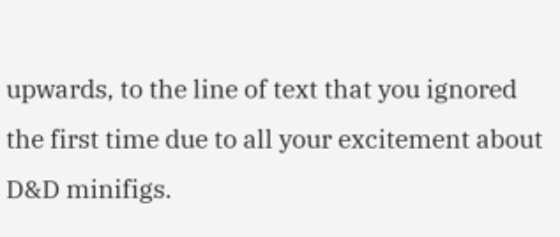upwards, to the line of text that you ignored the first time due to all your excitement about D&D minifigs.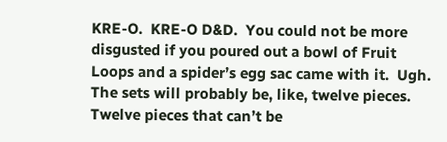KRE-O.  KRE-O D&D.  You could not be more disgusted if you poured out a bowl of Fruit Loops and a spider’s egg sac came with it.  Ugh.  The sets will probably be, like, twelve pieces.  Twelve pieces that can’t be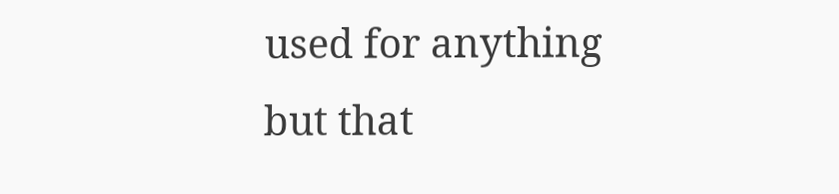used for anything but that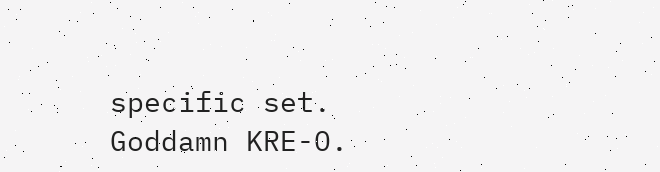specific set.  Goddamn KRE-O.